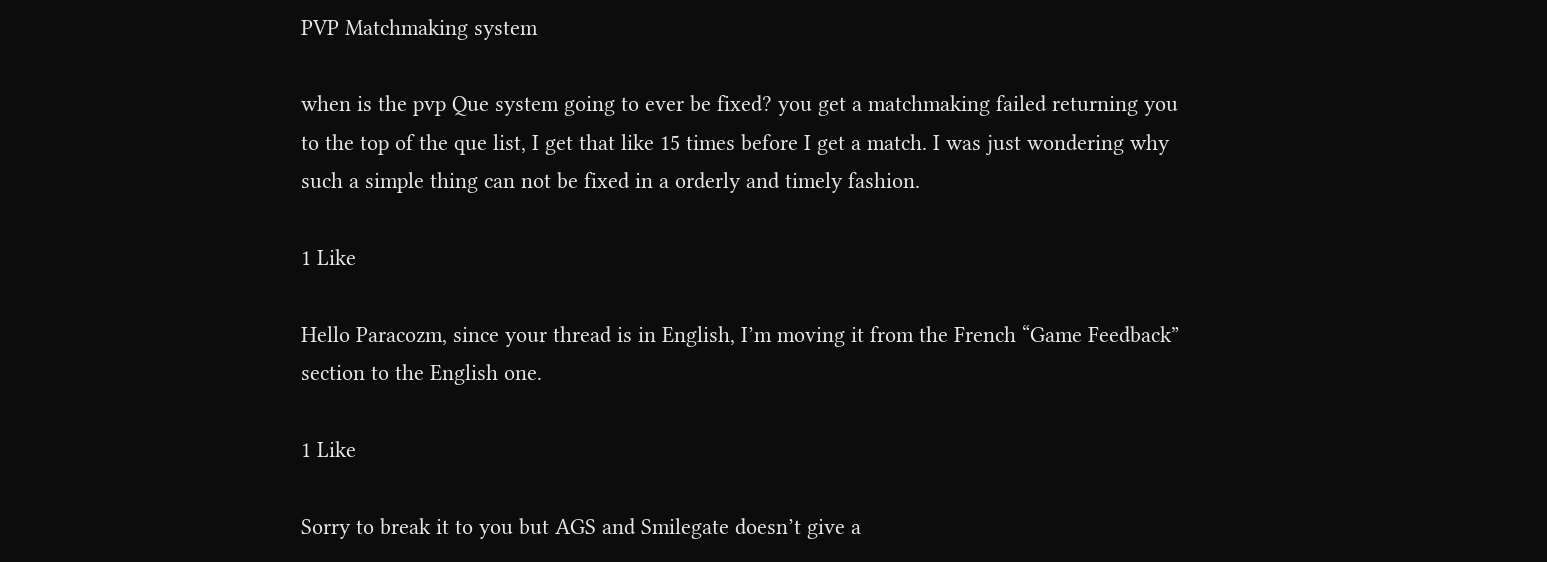PVP Matchmaking system

when is the pvp Que system going to ever be fixed? you get a matchmaking failed returning you to the top of the que list, I get that like 15 times before I get a match. I was just wondering why such a simple thing can not be fixed in a orderly and timely fashion.

1 Like

Hello Paracozm, since your thread is in English, I’m moving it from the French “Game Feedback” section to the English one.

1 Like

Sorry to break it to you but AGS and Smilegate doesn’t give a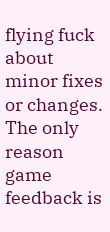flying fuck about minor fixes or changes. The only reason game feedback is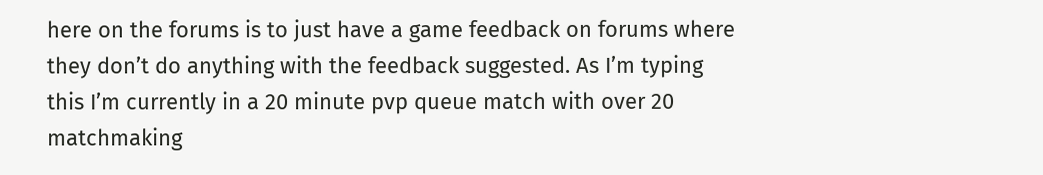here on the forums is to just have a game feedback on forums where they don’t do anything with the feedback suggested. As I’m typing this I’m currently in a 20 minute pvp queue match with over 20 matchmaking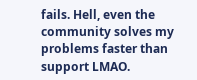fails. Hell, even the community solves my problems faster than support LMAO.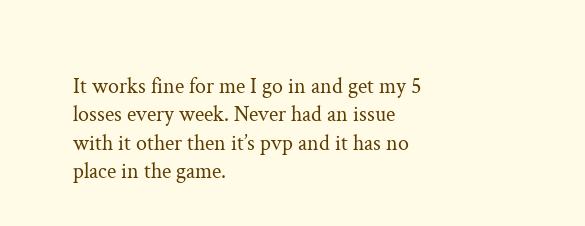It works fine for me I go in and get my 5 losses every week. Never had an issue with it other then it’s pvp and it has no place in the game.